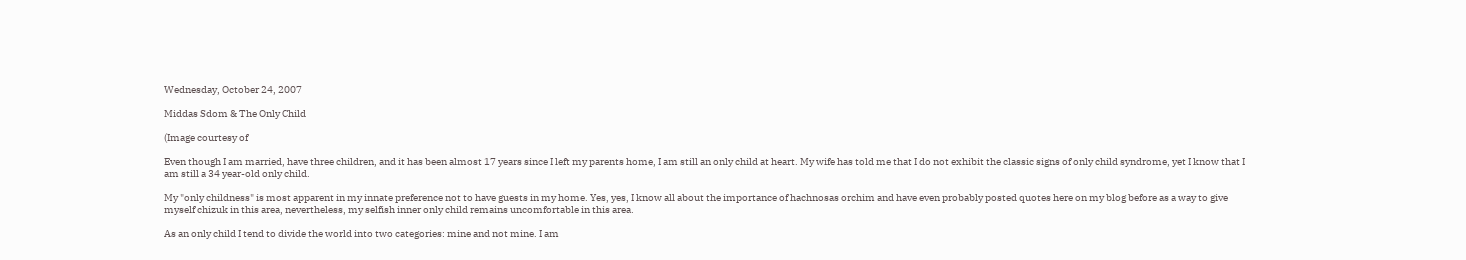Wednesday, October 24, 2007

Middas Sdom & The Only Child

(Image courtesy of

Even though I am married, have three children, and it has been almost 17 years since I left my parents home, I am still an only child at heart. My wife has told me that I do not exhibit the classic signs of only child syndrome, yet I know that I am still a 34 year-old only child.

My "only childness" is most apparent in my innate preference not to have guests in my home. Yes, yes, I know all about the importance of hachnosas orchim and have even probably posted quotes here on my blog before as a way to give myself chizuk in this area, nevertheless, my selfish inner only child remains uncomfortable in this area.

As an only child I tend to divide the world into two categories: mine and not mine. I am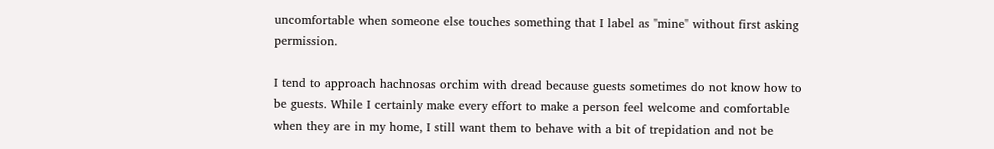uncomfortable when someone else touches something that I label as "mine" without first asking permission.

I tend to approach hachnosas orchim with dread because guests sometimes do not know how to be guests. While I certainly make every effort to make a person feel welcome and comfortable when they are in my home, I still want them to behave with a bit of trepidation and not be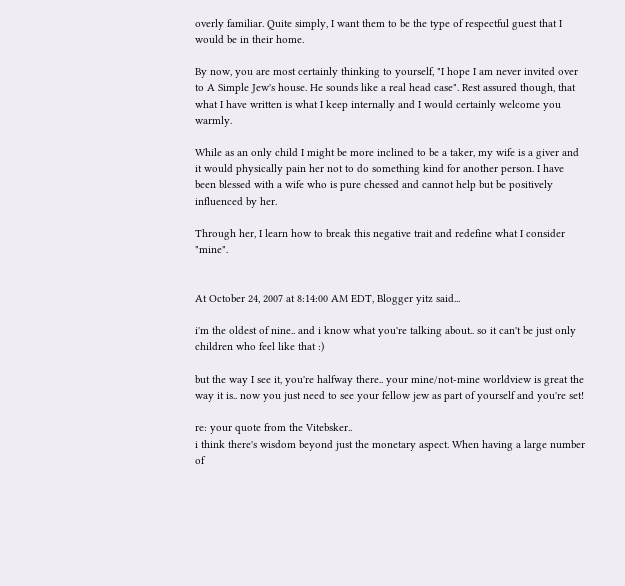overly familiar. Quite simply, I want them to be the type of respectful guest that I would be in their home.

By now, you are most certainly thinking to yourself, "I hope I am never invited over to A Simple Jew's house. He sounds like a real head case". Rest assured though, that what I have written is what I keep internally and I would certainly welcome you warmly.

While as an only child I might be more inclined to be a taker, my wife is a giver and it would physically pain her not to do something kind for another person. I have been blessed with a wife who is pure chessed and cannot help but be positively influenced by her.

Through her, I learn how to break this negative trait and redefine what I consider "mine".


At October 24, 2007 at 8:14:00 AM EDT, Blogger yitz said...

i'm the oldest of nine.. and i know what you're talking about.. so it can't be just only children who feel like that :)

but the way I see it, you're halfway there.. your mine/not-mine worldview is great the way it is.. now you just need to see your fellow jew as part of yourself and you're set!

re: your quote from the Vitebsker..
i think there's wisdom beyond just the monetary aspect. When having a large number of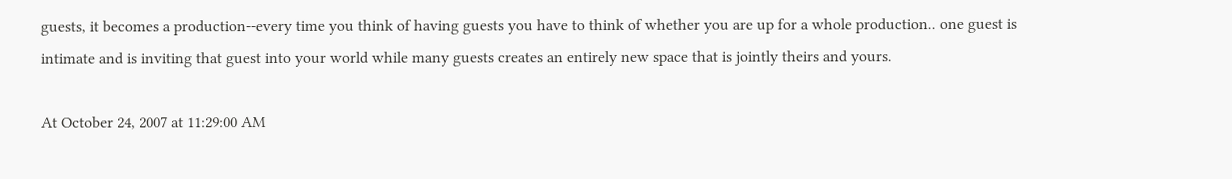guests, it becomes a production--every time you think of having guests you have to think of whether you are up for a whole production.. one guest is intimate and is inviting that guest into your world while many guests creates an entirely new space that is jointly theirs and yours.

At October 24, 2007 at 11:29:00 AM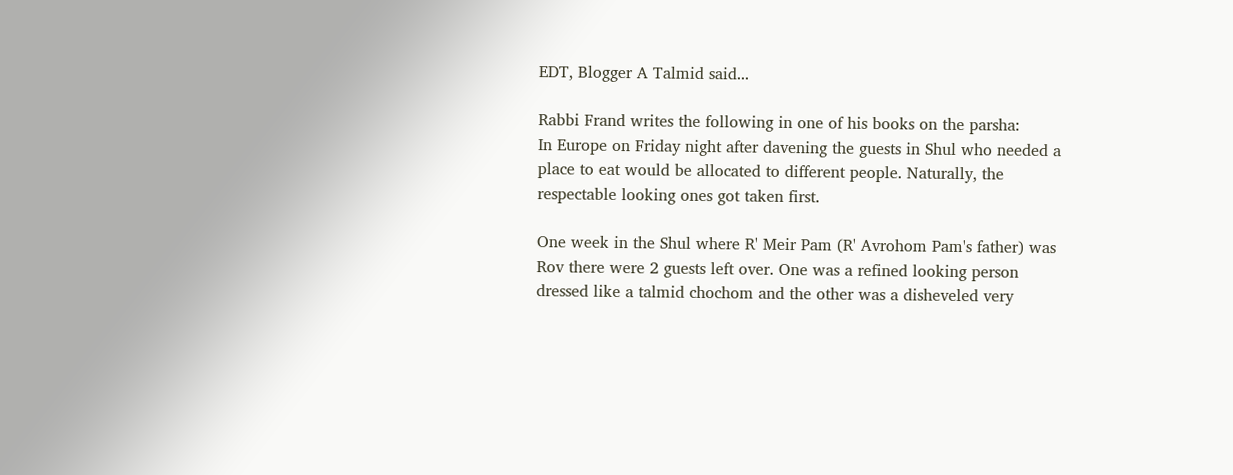EDT, Blogger A Talmid said...

Rabbi Frand writes the following in one of his books on the parsha:
In Europe on Friday night after davening the guests in Shul who needed a place to eat would be allocated to different people. Naturally, the respectable looking ones got taken first.

One week in the Shul where R' Meir Pam (R' Avrohom Pam's father) was Rov there were 2 guests left over. One was a refined looking person dressed like a talmid chochom and the other was a disheveled very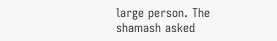large person. The shamash asked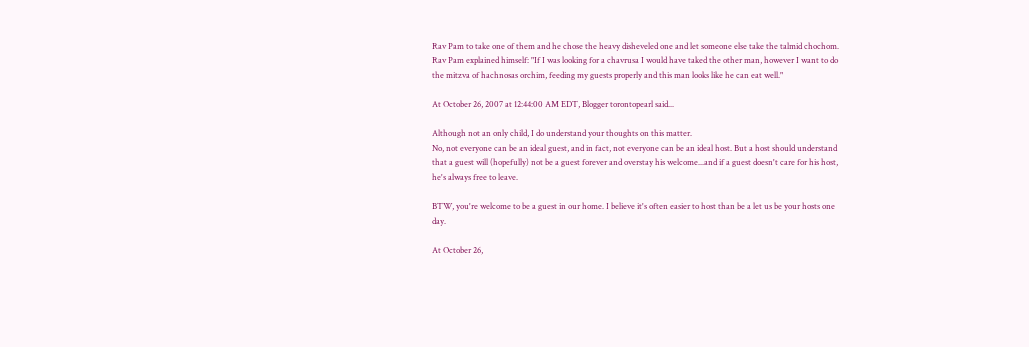Rav Pam to take one of them and he chose the heavy disheveled one and let someone else take the talmid chochom. Rav Pam explained himself: "If I was looking for a chavrusa I would have taked the other man, however I want to do the mitzva of hachnosas orchim, feeding my guests properly and this man looks like he can eat well."

At October 26, 2007 at 12:44:00 AM EDT, Blogger torontopearl said...

Although not an only child, I do understand your thoughts on this matter.
No, not everyone can be an ideal guest, and in fact, not everyone can be an ideal host. But a host should understand that a guest will (hopefully) not be a guest forever and overstay his welcome...and if a guest doesn't care for his host, he's always free to leave.

BTW, you're welcome to be a guest in our home. I believe it's often easier to host than be a let us be your hosts one day.

At October 26,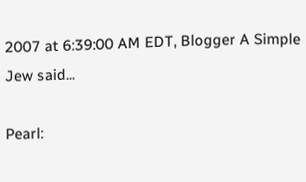2007 at 6:39:00 AM EDT, Blogger A Simple Jew said...

Pearl: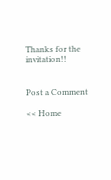Thanks for the invitation!!


Post a Comment

<< Home